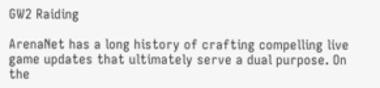GW2 Raiding

ArenaNet has a long history of crafting compelling live game updates that ultimately serve a dual purpose. On the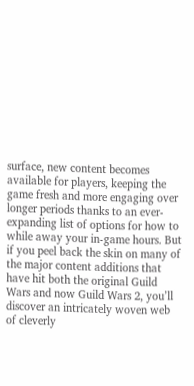surface, new content becomes available for players, keeping the game fresh and more engaging over longer periods thanks to an ever-expanding list of options for how to while away your in-game hours. But if you peel back the skin on many of the major content additions that have hit both the original Guild Wars and now Guild Wars 2, you’ll discover an intricately woven web of cleverly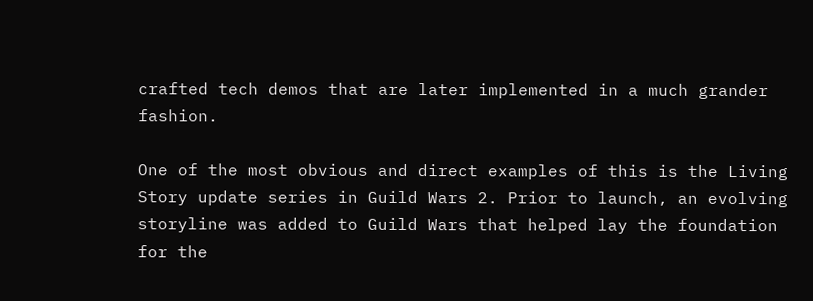crafted tech demos that are later implemented in a much grander fashion.

One of the most obvious and direct examples of this is the Living Story update series in Guild Wars 2. Prior to launch, an evolving storyline was added to Guild Wars that helped lay the foundation for the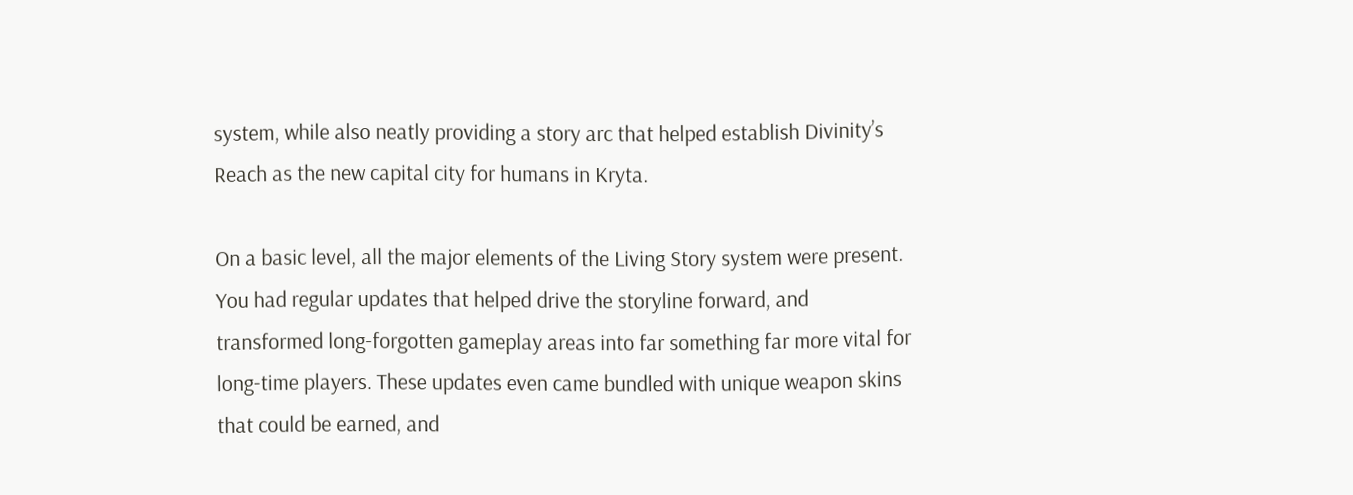system, while also neatly providing a story arc that helped establish Divinity’s Reach as the new capital city for humans in Kryta.

On a basic level, all the major elements of the Living Story system were present. You had regular updates that helped drive the storyline forward, and transformed long-forgotten gameplay areas into far something far more vital for long-time players. These updates even came bundled with unique weapon skins that could be earned, and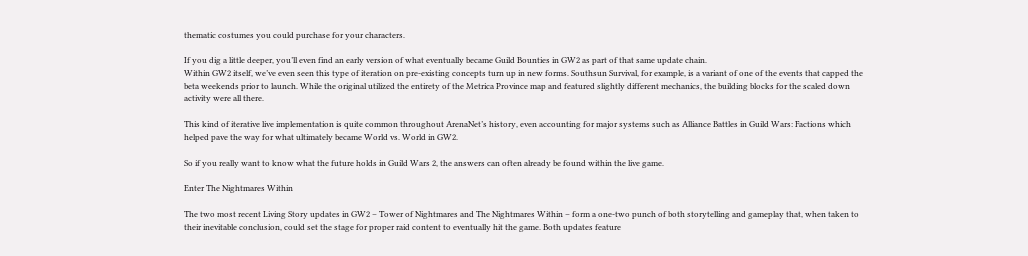thematic costumes you could purchase for your characters.

If you dig a little deeper, you’ll even find an early version of what eventually became Guild Bounties in GW2 as part of that same update chain.
Within GW2 itself, we’ve even seen this type of iteration on pre-existing concepts turn up in new forms. Southsun Survival, for example, is a variant of one of the events that capped the beta weekends prior to launch. While the original utilized the entirety of the Metrica Province map and featured slightly different mechanics, the building blocks for the scaled down activity were all there.

This kind of iterative live implementation is quite common throughout ArenaNet’s history, even accounting for major systems such as Alliance Battles in Guild Wars: Factions which helped pave the way for what ultimately became World vs. World in GW2.

So if you really want to know what the future holds in Guild Wars 2, the answers can often already be found within the live game.

Enter The Nightmares Within

The two most recent Living Story updates in GW2 – Tower of Nightmares and The Nightmares Within – form a one-two punch of both storytelling and gameplay that, when taken to their inevitable conclusion, could set the stage for proper raid content to eventually hit the game. Both updates feature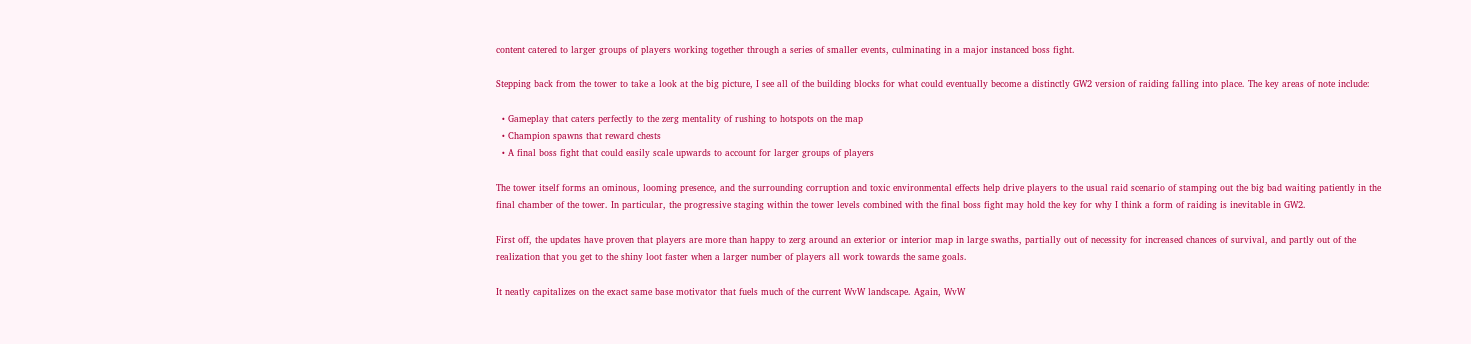content catered to larger groups of players working together through a series of smaller events, culminating in a major instanced boss fight.

Stepping back from the tower to take a look at the big picture, I see all of the building blocks for what could eventually become a distinctly GW2 version of raiding falling into place. The key areas of note include:

  • Gameplay that caters perfectly to the zerg mentality of rushing to hotspots on the map
  • Champion spawns that reward chests
  • A final boss fight that could easily scale upwards to account for larger groups of players

The tower itself forms an ominous, looming presence, and the surrounding corruption and toxic environmental effects help drive players to the usual raid scenario of stamping out the big bad waiting patiently in the final chamber of the tower. In particular, the progressive staging within the tower levels combined with the final boss fight may hold the key for why I think a form of raiding is inevitable in GW2.

First off, the updates have proven that players are more than happy to zerg around an exterior or interior map in large swaths, partially out of necessity for increased chances of survival, and partly out of the realization that you get to the shiny loot faster when a larger number of players all work towards the same goals.

It neatly capitalizes on the exact same base motivator that fuels much of the current WvW landscape. Again, WvW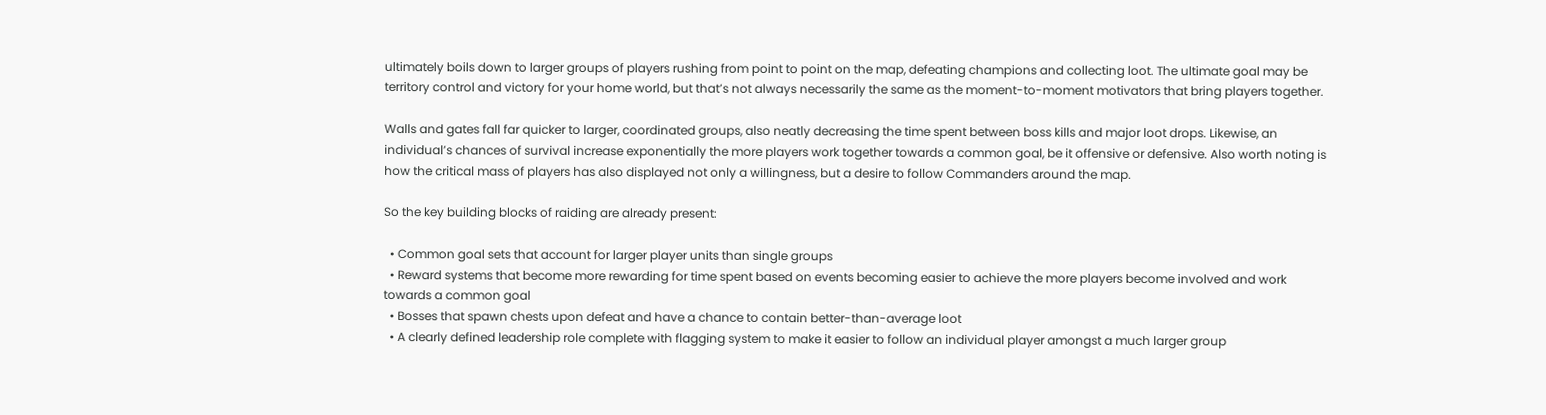ultimately boils down to larger groups of players rushing from point to point on the map, defeating champions and collecting loot. The ultimate goal may be territory control and victory for your home world, but that’s not always necessarily the same as the moment-to-moment motivators that bring players together.

Walls and gates fall far quicker to larger, coordinated groups, also neatly decreasing the time spent between boss kills and major loot drops. Likewise, an individual’s chances of survival increase exponentially the more players work together towards a common goal, be it offensive or defensive. Also worth noting is how the critical mass of players has also displayed not only a willingness, but a desire to follow Commanders around the map.

So the key building blocks of raiding are already present:

  • Common goal sets that account for larger player units than single groups
  • Reward systems that become more rewarding for time spent based on events becoming easier to achieve the more players become involved and work towards a common goal
  • Bosses that spawn chests upon defeat and have a chance to contain better-than-average loot
  • A clearly defined leadership role complete with flagging system to make it easier to follow an individual player amongst a much larger group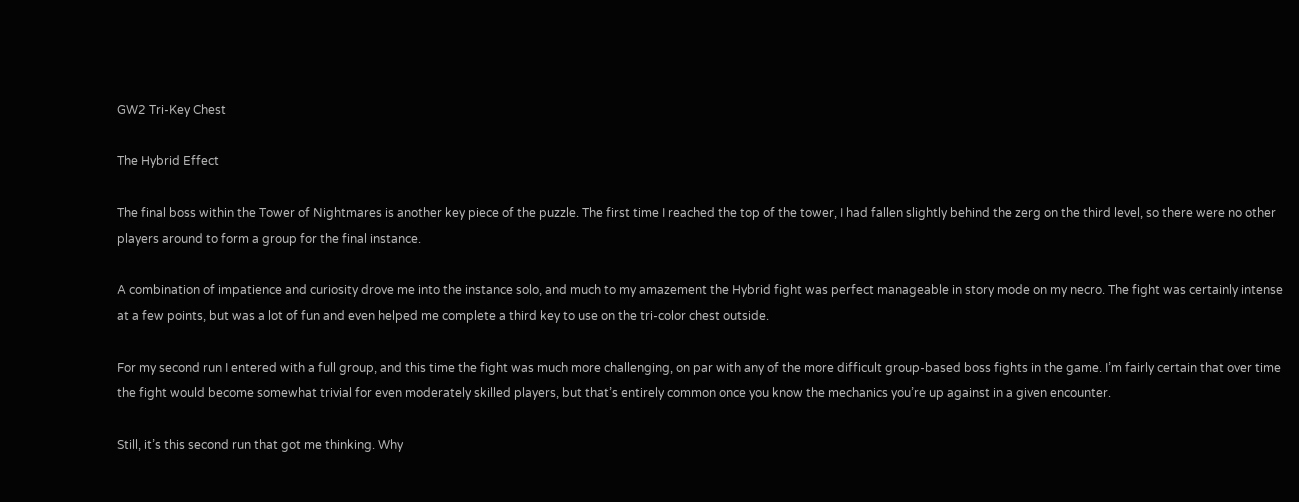GW2 Tri-Key Chest

The Hybrid Effect

The final boss within the Tower of Nightmares is another key piece of the puzzle. The first time I reached the top of the tower, I had fallen slightly behind the zerg on the third level, so there were no other players around to form a group for the final instance.

A combination of impatience and curiosity drove me into the instance solo, and much to my amazement the Hybrid fight was perfect manageable in story mode on my necro. The fight was certainly intense at a few points, but was a lot of fun and even helped me complete a third key to use on the tri-color chest outside.

For my second run I entered with a full group, and this time the fight was much more challenging, on par with any of the more difficult group-based boss fights in the game. I’m fairly certain that over time the fight would become somewhat trivial for even moderately skilled players, but that’s entirely common once you know the mechanics you’re up against in a given encounter.

Still, it’s this second run that got me thinking. Why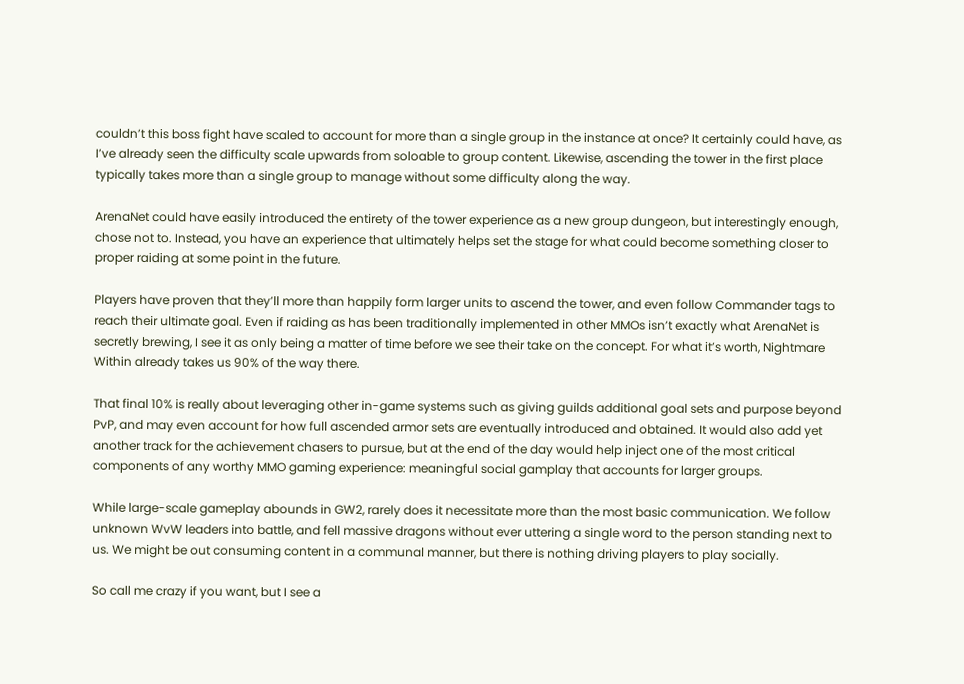couldn’t this boss fight have scaled to account for more than a single group in the instance at once? It certainly could have, as I’ve already seen the difficulty scale upwards from soloable to group content. Likewise, ascending the tower in the first place typically takes more than a single group to manage without some difficulty along the way.

ArenaNet could have easily introduced the entirety of the tower experience as a new group dungeon, but interestingly enough, chose not to. Instead, you have an experience that ultimately helps set the stage for what could become something closer to proper raiding at some point in the future.

Players have proven that they’ll more than happily form larger units to ascend the tower, and even follow Commander tags to reach their ultimate goal. Even if raiding as has been traditionally implemented in other MMOs isn’t exactly what ArenaNet is secretly brewing, I see it as only being a matter of time before we see their take on the concept. For what it’s worth, Nightmare Within already takes us 90% of the way there.

That final 10% is really about leveraging other in-game systems such as giving guilds additional goal sets and purpose beyond PvP, and may even account for how full ascended armor sets are eventually introduced and obtained. It would also add yet another track for the achievement chasers to pursue, but at the end of the day would help inject one of the most critical components of any worthy MMO gaming experience: meaningful social gamplay that accounts for larger groups.

While large-scale gameplay abounds in GW2, rarely does it necessitate more than the most basic communication. We follow unknown WvW leaders into battle, and fell massive dragons without ever uttering a single word to the person standing next to us. We might be out consuming content in a communal manner, but there is nothing driving players to play socially.

So call me crazy if you want, but I see a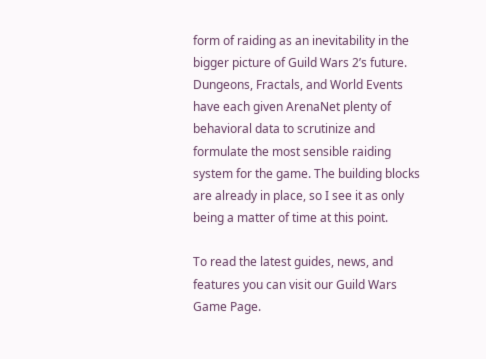form of raiding as an inevitability in the bigger picture of Guild Wars 2’s future. Dungeons, Fractals, and World Events have each given ArenaNet plenty of behavioral data to scrutinize and formulate the most sensible raiding system for the game. The building blocks are already in place, so I see it as only being a matter of time at this point.

To read the latest guides, news, and features you can visit our Guild Wars Game Page.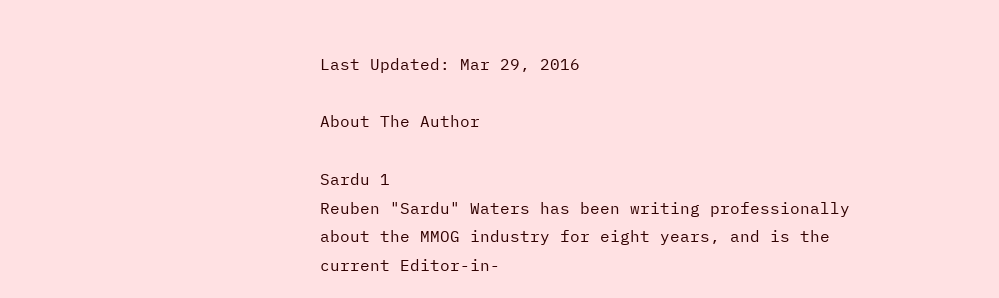Last Updated: Mar 29, 2016

About The Author

Sardu 1
Reuben "Sardu" Waters has been writing professionally about the MMOG industry for eight years, and is the current Editor-in-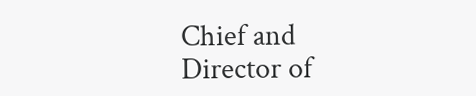Chief and Director of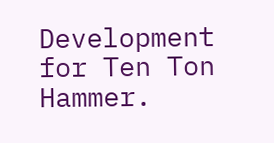Development for Ten Ton Hammer.